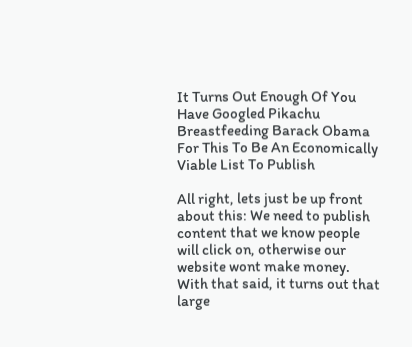It Turns Out Enough Of You Have Googled Pikachu Breastfeeding Barack Obama For This To Be An Economically Viable List To Publish

All right, lets just be up front about this: We need to publish content that we know people will click on, otherwise our website wont make money. With that said, it turns out that large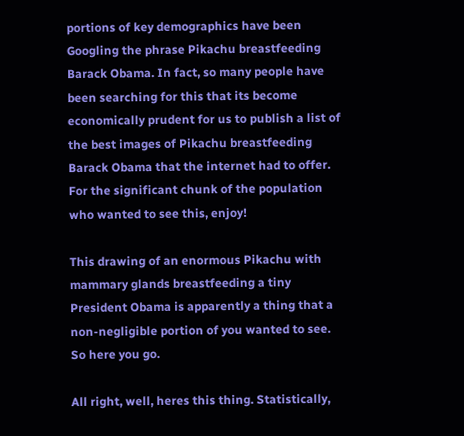portions of key demographics have been Googling the phrase Pikachu breastfeeding Barack Obama. In fact, so many people have been searching for this that its become economically prudent for us to publish a list of the best images of Pikachu breastfeeding Barack Obama that the internet had to offer. For the significant chunk of the population who wanted to see this, enjoy!

This drawing of an enormous Pikachu with mammary glands breastfeeding a tiny President Obama is apparently a thing that a non-negligible portion of you wanted to see. So here you go.

All right, well, heres this thing. Statistically,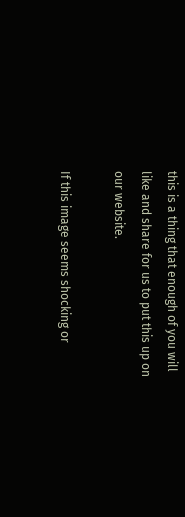this is a thing that enough of you will like and share for us to put this up on our website.

If this image seems shocking or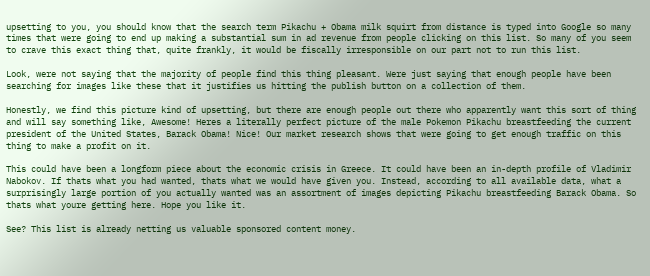upsetting to you, you should know that the search term Pikachu + Obama milk squirt from distance is typed into Google so many times that were going to end up making a substantial sum in ad revenue from people clicking on this list. So many of you seem to crave this exact thing that, quite frankly, it would be fiscally irresponsible on our part not to run this list.

Look, were not saying that the majority of people find this thing pleasant. Were just saying that enough people have been searching for images like these that it justifies us hitting the publish button on a collection of them.

Honestly, we find this picture kind of upsetting, but there are enough people out there who apparently want this sort of thing and will say something like, Awesome! Heres a literally perfect picture of the male Pokemon Pikachu breastfeeding the current president of the United States, Barack Obama! Nice! Our market research shows that were going to get enough traffic on this thing to make a profit on it.

This could have been a longform piece about the economic crisis in Greece. It could have been an in-depth profile of Vladimir Nabokov. If thats what you had wanted, thats what we would have given you. Instead, according to all available data, what a surprisingly large portion of you actually wanted was an assortment of images depicting Pikachu breastfeeding Barack Obama. So thats what youre getting here. Hope you like it.

See? This list is already netting us valuable sponsored content money.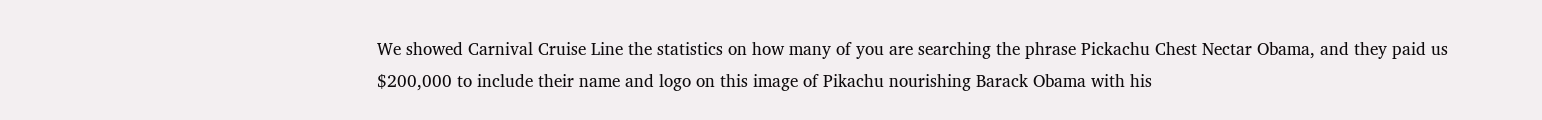We showed Carnival Cruise Line the statistics on how many of you are searching the phrase Pickachu Chest Nectar Obama, and they paid us $200,000 to include their name and logo on this image of Pikachu nourishing Barack Obama with his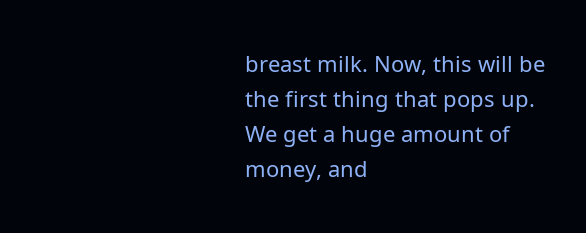breast milk. Now, this will be the first thing that pops up. We get a huge amount of money, and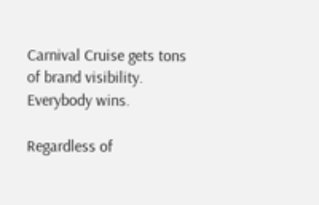Carnival Cruise gets tons of brand visibility. Everybody wins.

Regardless of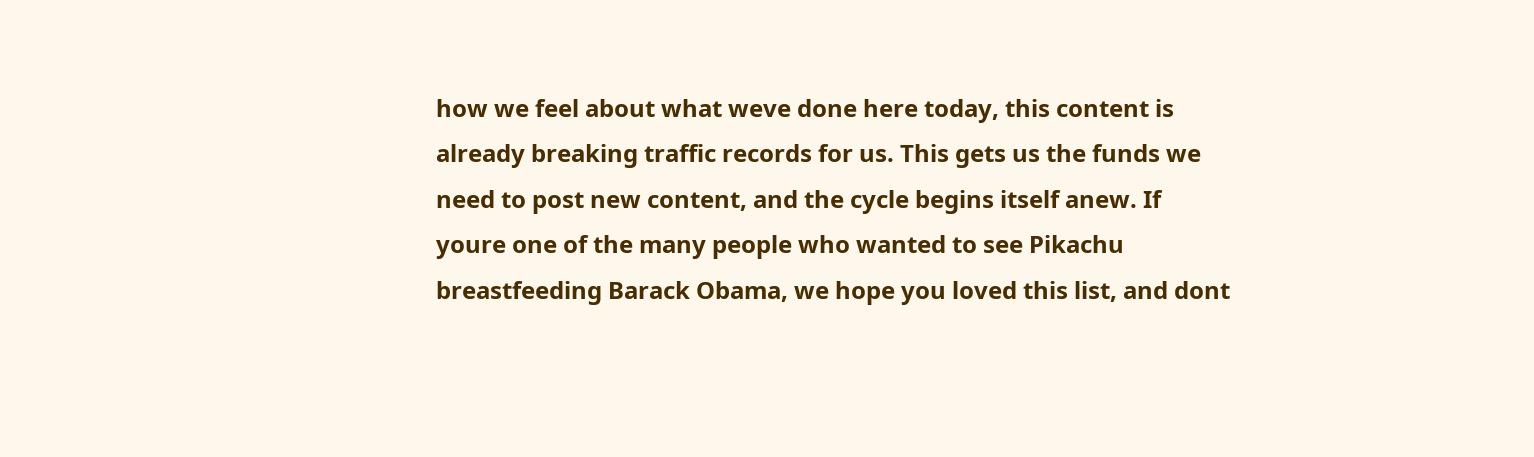how we feel about what weve done here today, this content is already breaking traffic records for us. This gets us the funds we need to post new content, and the cycle begins itself anew. If youre one of the many people who wanted to see Pikachu breastfeeding Barack Obama, we hope you loved this list, and dont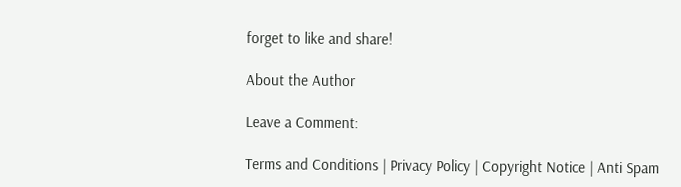forget to like and share!

About the Author

Leave a Comment:

Terms and Conditions | Privacy Policy | Copyright Notice | Anti Spam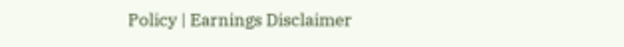Policy | Earnings Disclaimer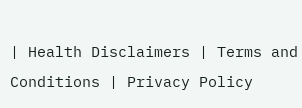| Health Disclaimers | Terms and Conditions | Privacy Policy